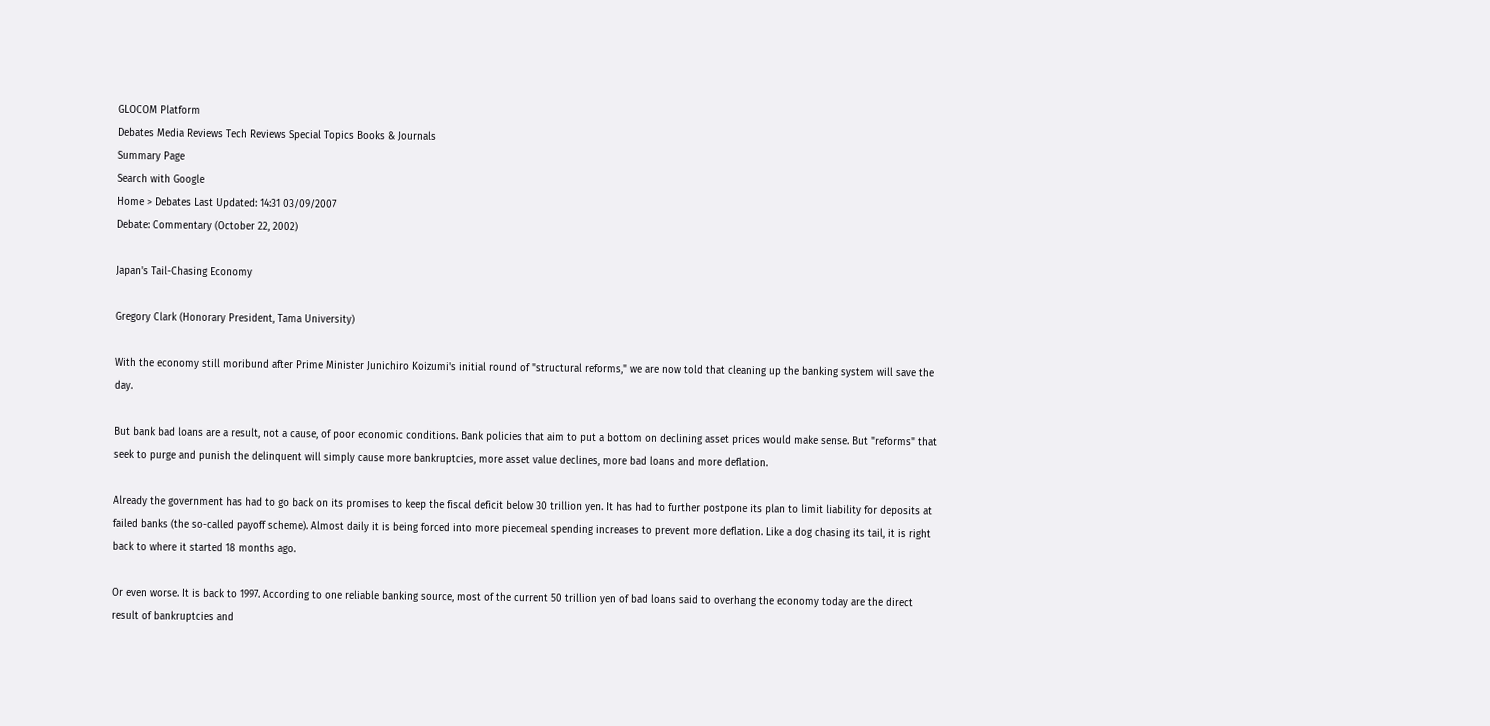GLOCOM Platform
Debates Media Reviews Tech Reviews Special Topics Books & Journals
Summary Page
Search with Google
Home > Debates Last Updated: 14:31 03/09/2007
Debate: Commentary (October 22, 2002)

Japan's Tail-Chasing Economy

Gregory Clark (Honorary President, Tama University)

With the economy still moribund after Prime Minister Junichiro Koizumi's initial round of "structural reforms," we are now told that cleaning up the banking system will save the day.

But bank bad loans are a result, not a cause, of poor economic conditions. Bank policies that aim to put a bottom on declining asset prices would make sense. But "reforms" that seek to purge and punish the delinquent will simply cause more bankruptcies, more asset value declines, more bad loans and more deflation.

Already the government has had to go back on its promises to keep the fiscal deficit below 30 trillion yen. It has had to further postpone its plan to limit liability for deposits at failed banks (the so-called payoff scheme). Almost daily it is being forced into more piecemeal spending increases to prevent more deflation. Like a dog chasing its tail, it is right back to where it started 18 months ago.

Or even worse. It is back to 1997. According to one reliable banking source, most of the current 50 trillion yen of bad loans said to overhang the economy today are the direct result of bankruptcies and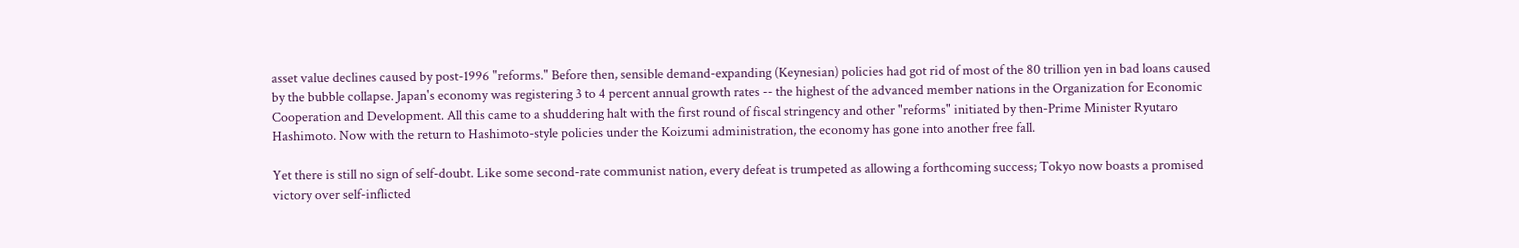asset value declines caused by post-1996 "reforms." Before then, sensible demand-expanding (Keynesian) policies had got rid of most of the 80 trillion yen in bad loans caused by the bubble collapse. Japan's economy was registering 3 to 4 percent annual growth rates -- the highest of the advanced member nations in the Organization for Economic Cooperation and Development. All this came to a shuddering halt with the first round of fiscal stringency and other "reforms" initiated by then-Prime Minister Ryutaro Hashimoto. Now with the return to Hashimoto-style policies under the Koizumi administration, the economy has gone into another free fall.

Yet there is still no sign of self-doubt. Like some second-rate communist nation, every defeat is trumpeted as allowing a forthcoming success; Tokyo now boasts a promised victory over self-inflicted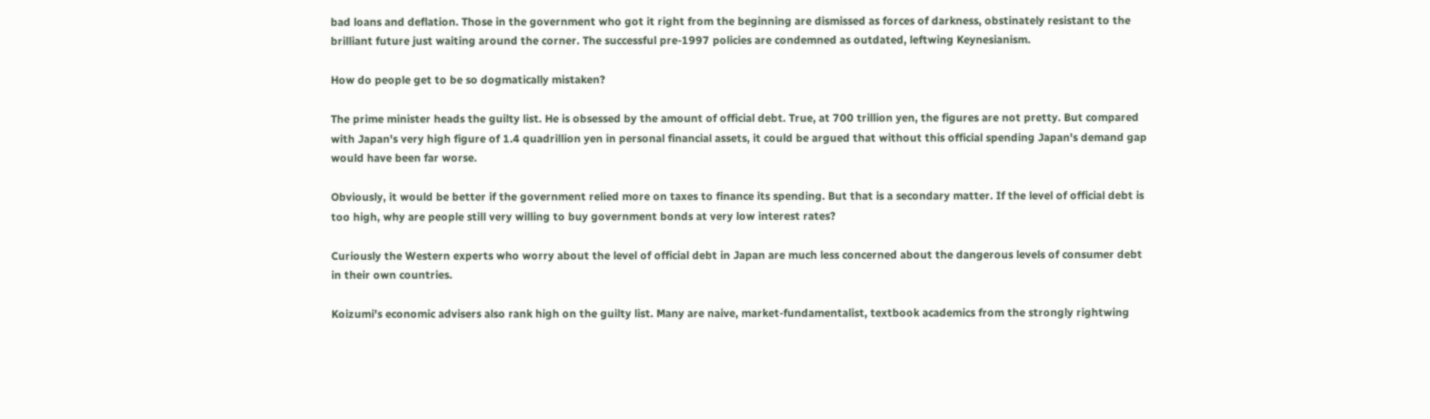bad loans and deflation. Those in the government who got it right from the beginning are dismissed as forces of darkness, obstinately resistant to the brilliant future just waiting around the corner. The successful pre-1997 policies are condemned as outdated, leftwing Keynesianism.

How do people get to be so dogmatically mistaken?

The prime minister heads the guilty list. He is obsessed by the amount of official debt. True, at 700 trillion yen, the figures are not pretty. But compared with Japan's very high figure of 1.4 quadrillion yen in personal financial assets, it could be argued that without this official spending Japan's demand gap would have been far worse.

Obviously, it would be better if the government relied more on taxes to finance its spending. But that is a secondary matter. If the level of official debt is too high, why are people still very willing to buy government bonds at very low interest rates?

Curiously the Western experts who worry about the level of official debt in Japan are much less concerned about the dangerous levels of consumer debt in their own countries.

Koizumi's economic advisers also rank high on the guilty list. Many are naive, market-fundamentalist, textbook academics from the strongly rightwing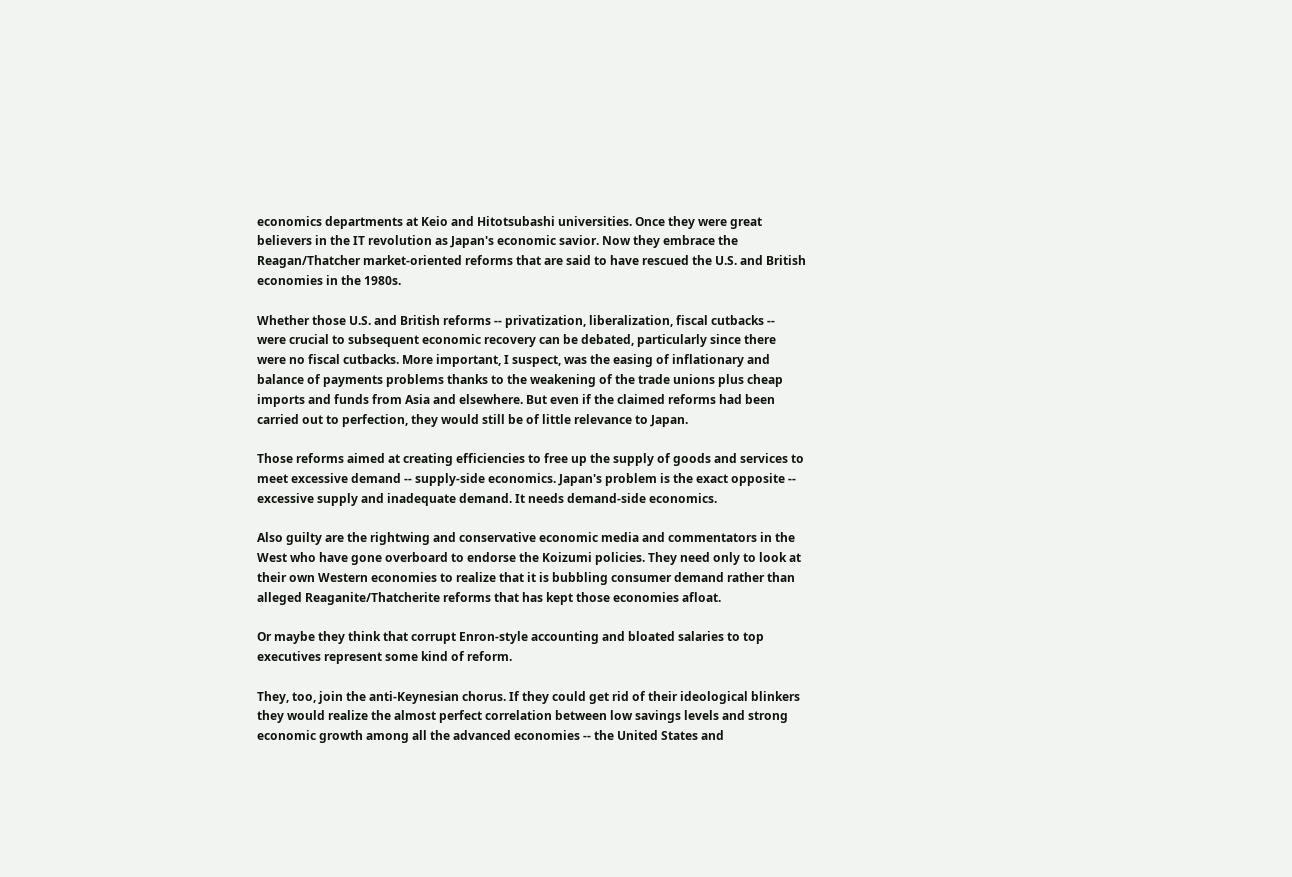economics departments at Keio and Hitotsubashi universities. Once they were great believers in the IT revolution as Japan's economic savior. Now they embrace the Reagan/Thatcher market-oriented reforms that are said to have rescued the U.S. and British economies in the 1980s.

Whether those U.S. and British reforms -- privatization, liberalization, fiscal cutbacks -- were crucial to subsequent economic recovery can be debated, particularly since there were no fiscal cutbacks. More important, I suspect, was the easing of inflationary and balance of payments problems thanks to the weakening of the trade unions plus cheap imports and funds from Asia and elsewhere. But even if the claimed reforms had been carried out to perfection, they would still be of little relevance to Japan.

Those reforms aimed at creating efficiencies to free up the supply of goods and services to meet excessive demand -- supply-side economics. Japan's problem is the exact opposite -- excessive supply and inadequate demand. It needs demand-side economics.

Also guilty are the rightwing and conservative economic media and commentators in the West who have gone overboard to endorse the Koizumi policies. They need only to look at their own Western economies to realize that it is bubbling consumer demand rather than alleged Reaganite/Thatcherite reforms that has kept those economies afloat.

Or maybe they think that corrupt Enron-style accounting and bloated salaries to top executives represent some kind of reform.

They, too, join the anti-Keynesian chorus. If they could get rid of their ideological blinkers they would realize the almost perfect correlation between low savings levels and strong economic growth among all the advanced economies -- the United States and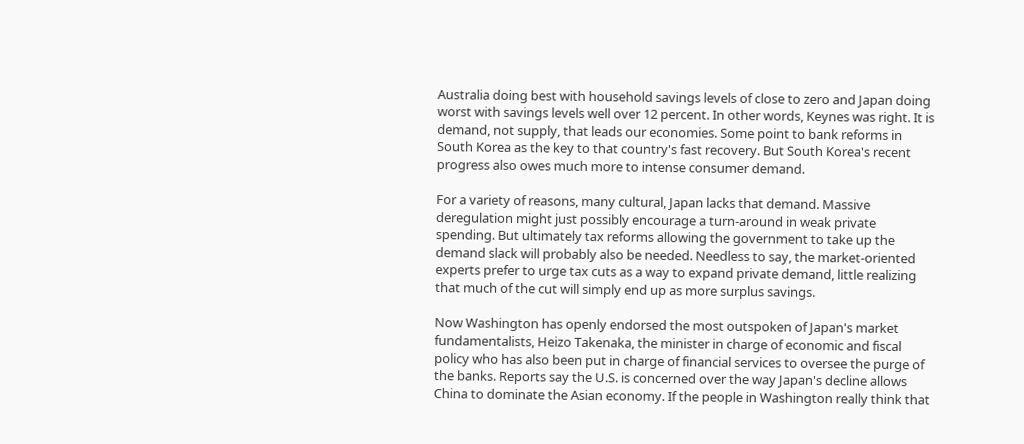Australia doing best with household savings levels of close to zero and Japan doing worst with savings levels well over 12 percent. In other words, Keynes was right. It is demand, not supply, that leads our economies. Some point to bank reforms in South Korea as the key to that country's fast recovery. But South Korea's recent progress also owes much more to intense consumer demand.

For a variety of reasons, many cultural, Japan lacks that demand. Massive deregulation might just possibly encourage a turn-around in weak private spending. But ultimately tax reforms allowing the government to take up the demand slack will probably also be needed. Needless to say, the market-oriented experts prefer to urge tax cuts as a way to expand private demand, little realizing that much of the cut will simply end up as more surplus savings.

Now Washington has openly endorsed the most outspoken of Japan's market fundamentalists, Heizo Takenaka, the minister in charge of economic and fiscal policy who has also been put in charge of financial services to oversee the purge of the banks. Reports say the U.S. is concerned over the way Japan's decline allows China to dominate the Asian economy. If the people in Washington really think that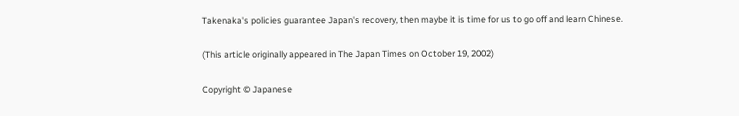Takenaka's policies guarantee Japan's recovery, then maybe it is time for us to go off and learn Chinese.

(This article originally appeared in The Japan Times on October 19, 2002)

Copyright © Japanese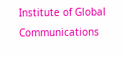Institute of Global Communications